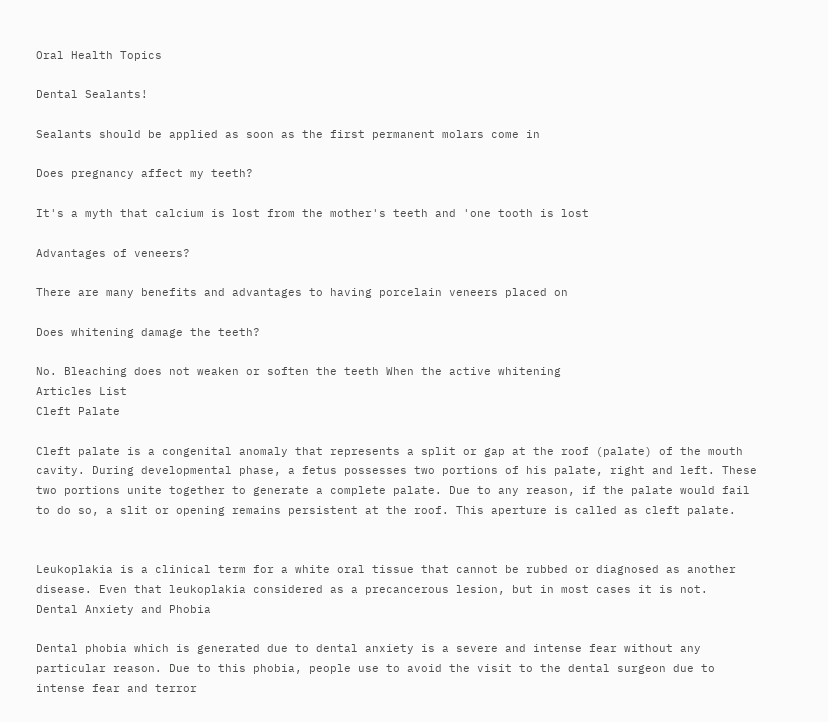Oral Health Topics

Dental Sealants!

Sealants should be applied as soon as the first permanent molars come in

Does pregnancy affect my teeth?

It's a myth that calcium is lost from the mother's teeth and 'one tooth is lost

Advantages of veneers?

There are many benefits and advantages to having porcelain veneers placed on

Does whitening damage the teeth?

No. Bleaching does not weaken or soften the teeth When the active whitening
Articles List
Cleft Palate

Cleft palate is a congenital anomaly that represents a split or gap at the roof (palate) of the mouth cavity. During developmental phase, a fetus possesses two portions of his palate, right and left. These two portions unite together to generate a complete palate. Due to any reason, if the palate would fail to do so, a slit or opening remains persistent at the roof. This aperture is called as cleft palate.


Leukoplakia is a clinical term for a white oral tissue that cannot be rubbed or diagnosed as another disease. Even that leukoplakia considered as a precancerous lesion, but in most cases it is not.
Dental Anxiety and Phobia

Dental phobia which is generated due to dental anxiety is a severe and intense fear without any particular reason. Due to this phobia, people use to avoid the visit to the dental surgeon due to intense fear and terror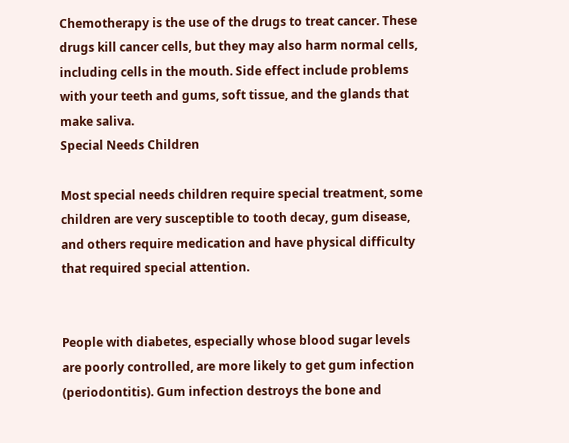Chemotherapy is the use of the drugs to treat cancer. These drugs kill cancer cells, but they may also harm normal cells, including cells in the mouth. Side effect include problems with your teeth and gums, soft tissue, and the glands that make saliva.
Special Needs Children

Most special needs children require special treatment, some children are very susceptible to tooth decay, gum disease, and others require medication and have physical difficulty that required special attention.


People with diabetes, especially whose blood sugar levels are poorly controlled, are more likely to get gum infection (periodontitis). Gum infection destroys the bone and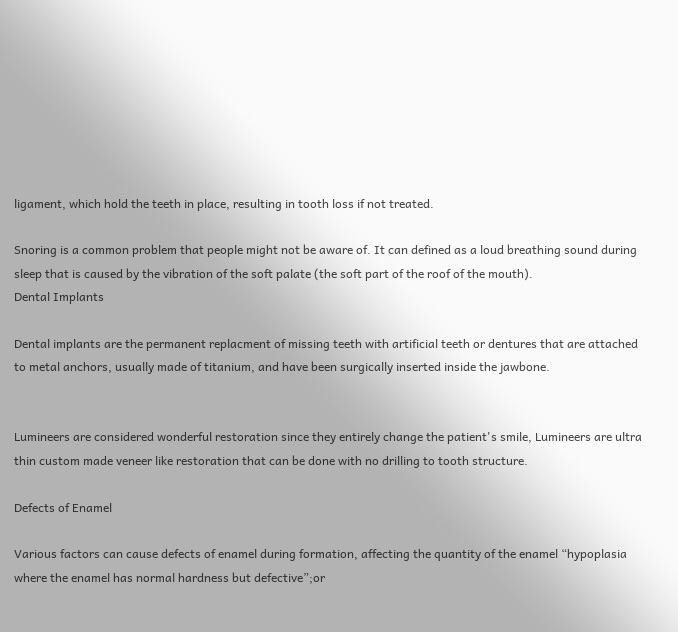ligament, which hold the teeth in place, resulting in tooth loss if not treated.

Snoring is a common problem that people might not be aware of. It can defined as a loud breathing sound during sleep that is caused by the vibration of the soft palate (the soft part of the roof of the mouth).
Dental Implants

Dental implants are the permanent replacment of missing teeth with artificial teeth or dentures that are attached to metal anchors, usually made of titanium, and have been surgically inserted inside the jawbone.


Lumineers are considered wonderful restoration since they entirely change the patient's smile, Lumineers are ultra thin custom made veneer like restoration that can be done with no drilling to tooth structure.

Defects of Enamel

Various factors can cause defects of enamel during formation, affecting the quantity of the enamel “hypoplasia where the enamel has normal hardness but defective”;or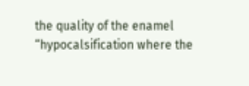the quality of the enamel “hypocalsification where the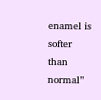enamel is softer than normal”